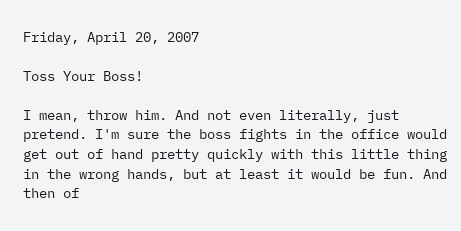Friday, April 20, 2007

Toss Your Boss!

I mean, throw him. And not even literally, just pretend. I'm sure the boss fights in the office would get out of hand pretty quickly with this little thing in the wrong hands, but at least it would be fun. And then of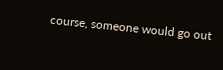course, someone would go out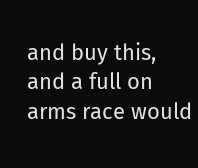and buy this, and a full on arms race would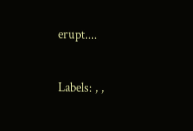erupt....

Labels: , ,